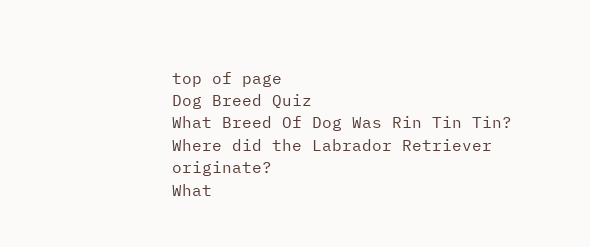top of page
Dog Breed Quiz
What Breed Of Dog Was Rin Tin Tin?
Where did the Labrador Retriever originate?
What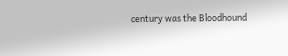century was the Bloodhound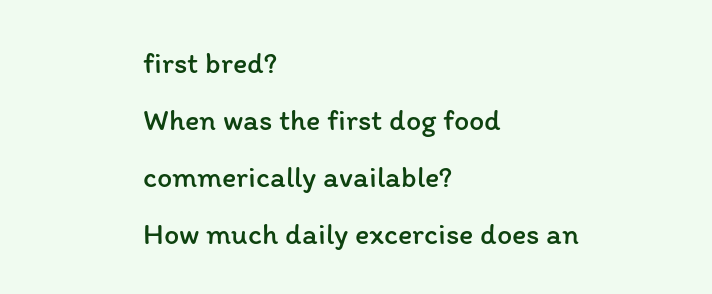first bred?
When was the first dog food commerically available?
How much daily excercise does an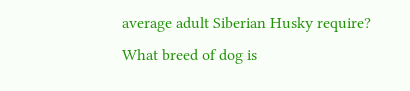average adult Siberian Husky require?
What breed of dog is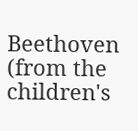Beethoven (from the children's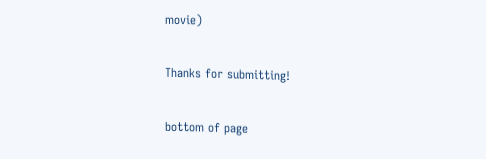movie)

Thanks for submitting!

bottom of page